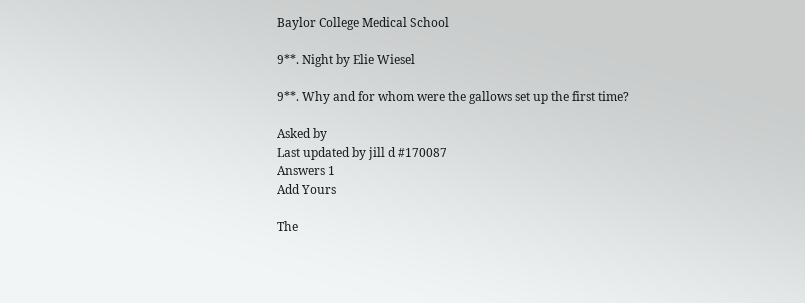Baylor College Medical School

9**. Night by Elie Wiesel

9**. Why and for whom were the gallows set up the first time?

Asked by
Last updated by jill d #170087
Answers 1
Add Yours

The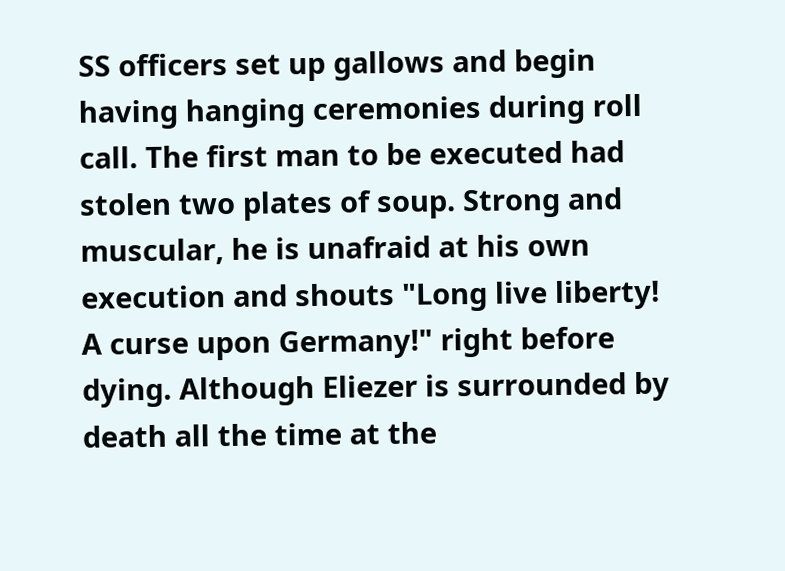SS officers set up gallows and begin having hanging ceremonies during roll call. The first man to be executed had stolen two plates of soup. Strong and muscular, he is unafraid at his own execution and shouts "Long live liberty! A curse upon Germany!" right before dying. Although Eliezer is surrounded by death all the time at the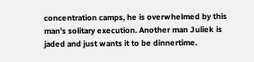concentration camps, he is overwhelmed by this man's solitary execution. Another man Juliek is jaded and just wants it to be dinnertime.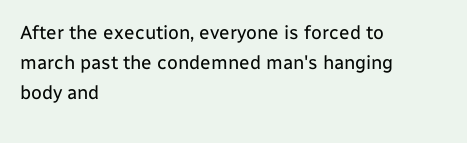After the execution, everyone is forced to march past the condemned man's hanging body and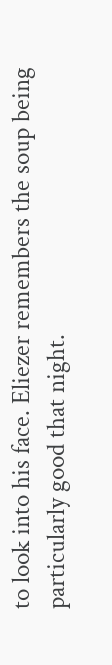to look into his face. Eliezer remembers the soup being particularly good that night.